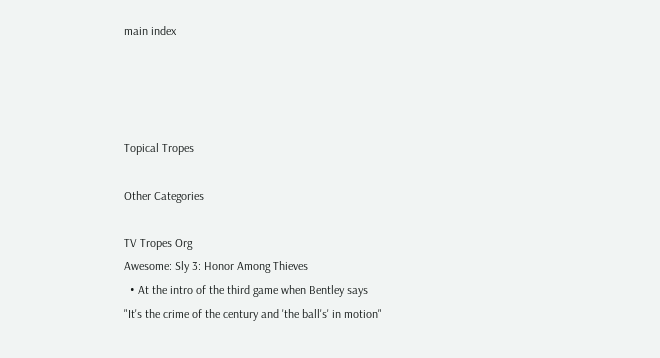main index




Topical Tropes

Other Categories

TV Tropes Org
Awesome: Sly 3: Honor Among Thieves
  • At the intro of the third game when Bentley says "It's the crime of the century and 'the ball's' in motion"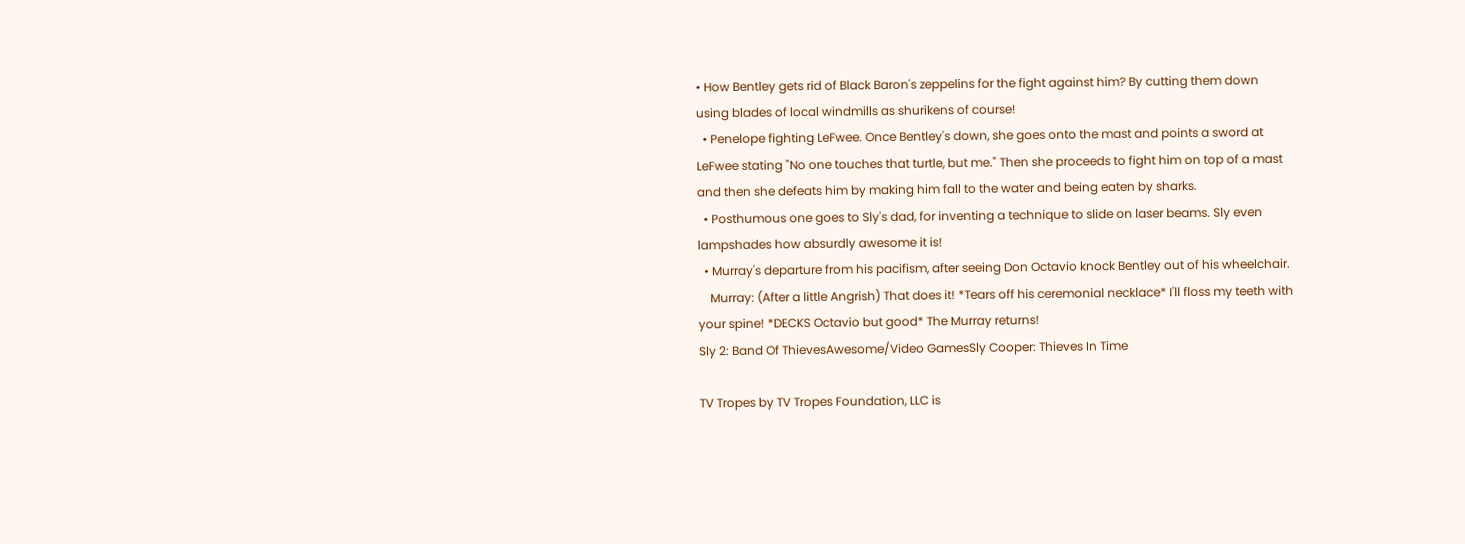• How Bentley gets rid of Black Baron's zeppelins for the fight against him? By cutting them down using blades of local windmills as shurikens of course!
  • Penelope fighting LeFwee. Once Bentley's down, she goes onto the mast and points a sword at LeFwee stating "No one touches that turtle, but me." Then she proceeds to fight him on top of a mast and then she defeats him by making him fall to the water and being eaten by sharks.
  • Posthumous one goes to Sly's dad, for inventing a technique to slide on laser beams. Sly even lampshades how absurdly awesome it is!
  • Murray's departure from his pacifism, after seeing Don Octavio knock Bentley out of his wheelchair.
    Murray: (After a little Angrish) That does it! *Tears off his ceremonial necklace* I'll floss my teeth with your spine! *DECKS Octavio but good* The Murray returns!
Sly 2: Band Of ThievesAwesome/Video GamesSly Cooper: Thieves In Time

TV Tropes by TV Tropes Foundation, LLC is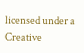licensed under a Creative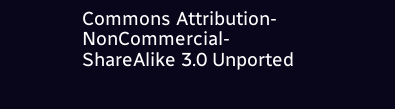Commons Attribution-NonCommercial-ShareAlike 3.0 Unported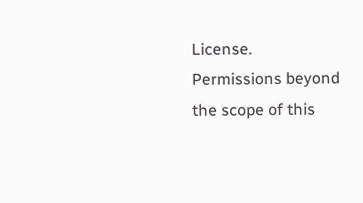License.
Permissions beyond the scope of this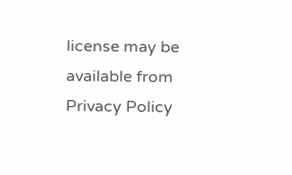license may be available from
Privacy Policy